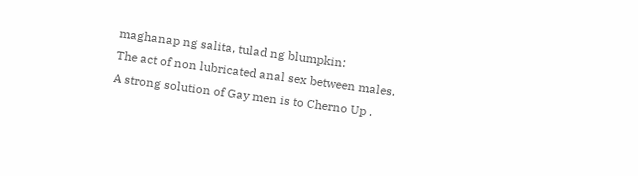maghanap ng salita, tulad ng blumpkin:
The act of non lubricated anal sex between males.
A strong solution of Gay men is to Cherno Up .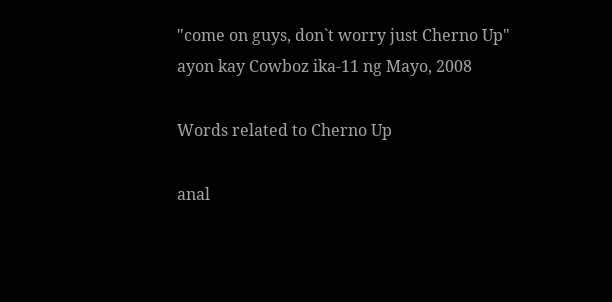"come on guys, don`t worry just Cherno Up"
ayon kay Cowboz ika-11 ng Mayo, 2008

Words related to Cherno Up

anal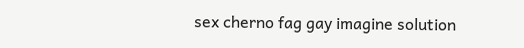sex cherno fag gay imagine solution